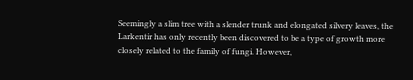Seemingly a slim tree with a slender trunk and elongated silvery leaves, the Larkentir has only recently been discovered to be a type of growth more closely related to the family of fungi. However,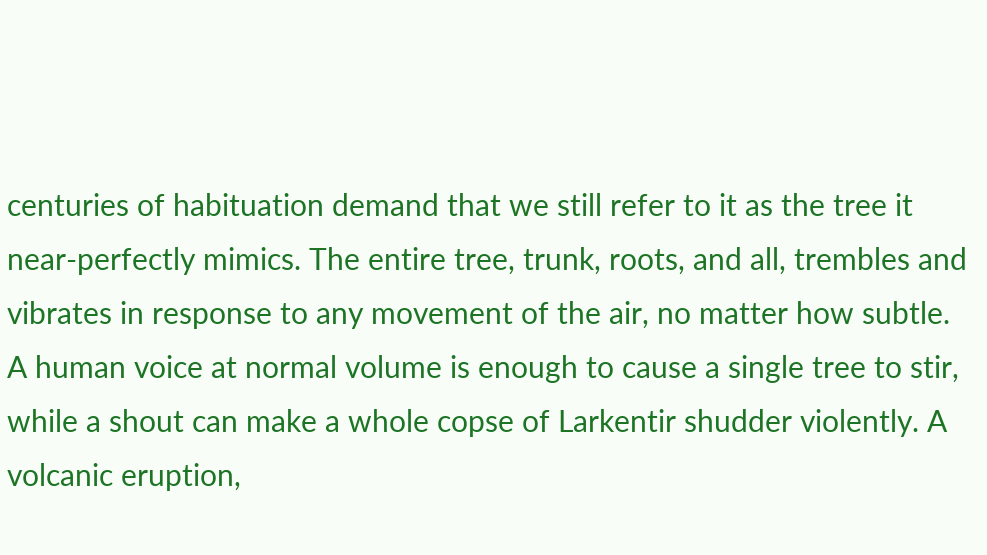centuries of habituation demand that we still refer to it as the tree it near-perfectly mimics. The entire tree, trunk, roots, and all, trembles and vibrates in response to any movement of the air, no matter how subtle. A human voice at normal volume is enough to cause a single tree to stir, while a shout can make a whole copse of Larkentir shudder violently. A volcanic eruption,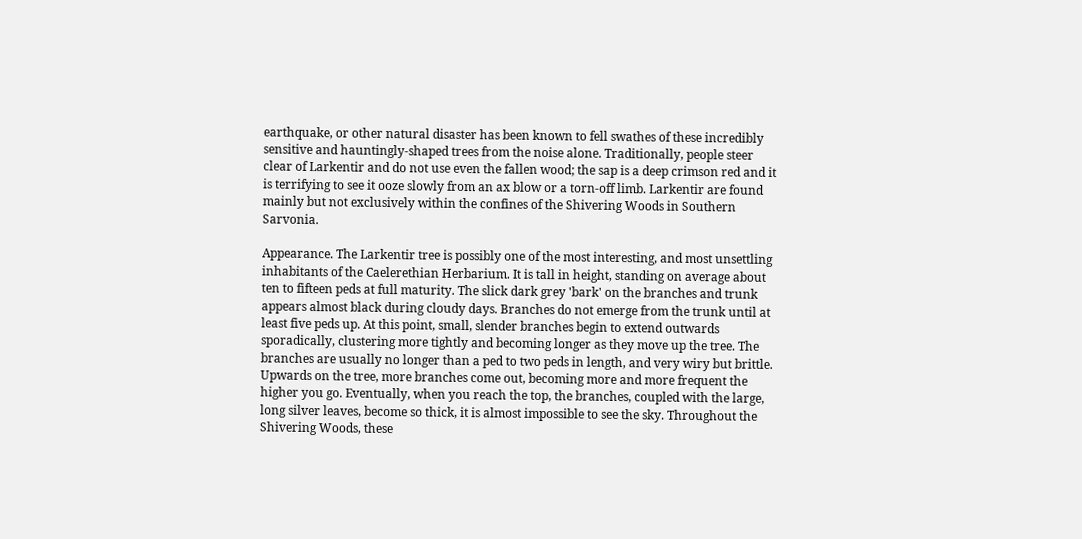earthquake, or other natural disaster has been known to fell swathes of these incredibly sensitive and hauntingly-shaped trees from the noise alone. Traditionally, people steer clear of Larkentir and do not use even the fallen wood; the sap is a deep crimson red and it is terrifying to see it ooze slowly from an ax blow or a torn-off limb. Larkentir are found mainly but not exclusively within the confines of the Shivering Woods in Southern Sarvonia.

Appearance. The Larkentir tree is possibly one of the most interesting, and most unsettling inhabitants of the Caelerethian Herbarium. It is tall in height, standing on average about ten to fifteen peds at full maturity. The slick dark grey 'bark' on the branches and trunk appears almost black during cloudy days. Branches do not emerge from the trunk until at least five peds up. At this point, small, slender branches begin to extend outwards sporadically, clustering more tightly and becoming longer as they move up the tree. The branches are usually no longer than a ped to two peds in length, and very wiry but brittle. Upwards on the tree, more branches come out, becoming more and more frequent the higher you go. Eventually, when you reach the top, the branches, coupled with the large, long silver leaves, become so thick, it is almost impossible to see the sky. Throughout the Shivering Woods, these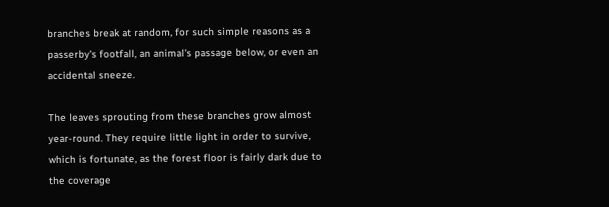branches break at random, for such simple reasons as a passerby's footfall, an animal's passage below, or even an accidental sneeze.

The leaves sprouting from these branches grow almost year-round. They require little light in order to survive, which is fortunate, as the forest floor is fairly dark due to the coverage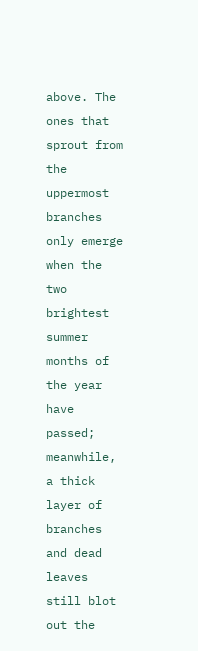above. The ones that sprout from the uppermost branches only emerge when the two brightest summer months of the year have passed; meanwhile, a thick layer of branches and dead leaves still blot out the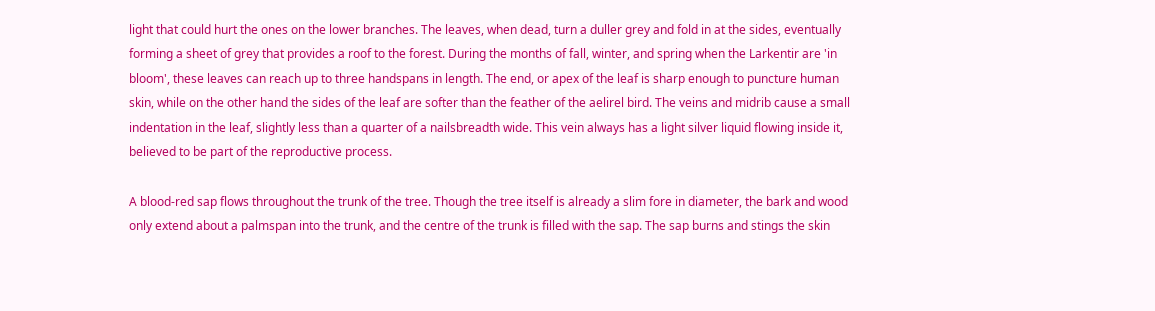light that could hurt the ones on the lower branches. The leaves, when dead, turn a duller grey and fold in at the sides, eventually forming a sheet of grey that provides a roof to the forest. During the months of fall, winter, and spring when the Larkentir are 'in bloom', these leaves can reach up to three handspans in length. The end, or apex of the leaf is sharp enough to puncture human skin, while on the other hand the sides of the leaf are softer than the feather of the aelirel bird. The veins and midrib cause a small indentation in the leaf, slightly less than a quarter of a nailsbreadth wide. This vein always has a light silver liquid flowing inside it, believed to be part of the reproductive process.

A blood-red sap flows throughout the trunk of the tree. Though the tree itself is already a slim fore in diameter, the bark and wood only extend about a palmspan into the trunk, and the centre of the trunk is filled with the sap. The sap burns and stings the skin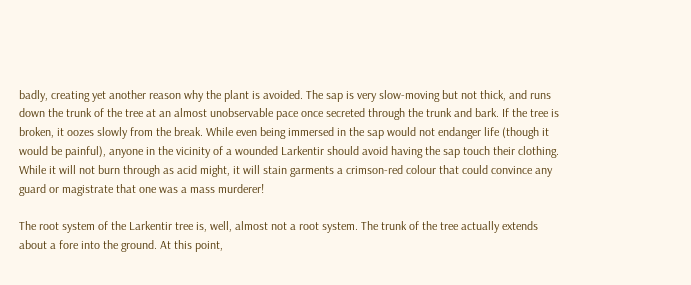badly, creating yet another reason why the plant is avoided. The sap is very slow-moving but not thick, and runs down the trunk of the tree at an almost unobservable pace once secreted through the trunk and bark. If the tree is broken, it oozes slowly from the break. While even being immersed in the sap would not endanger life (though it would be painful), anyone in the vicinity of a wounded Larkentir should avoid having the sap touch their clothing. While it will not burn through as acid might, it will stain garments a crimson-red colour that could convince any guard or magistrate that one was a mass murderer!

The root system of the Larkentir tree is, well, almost not a root system. The trunk of the tree actually extends about a fore into the ground. At this point,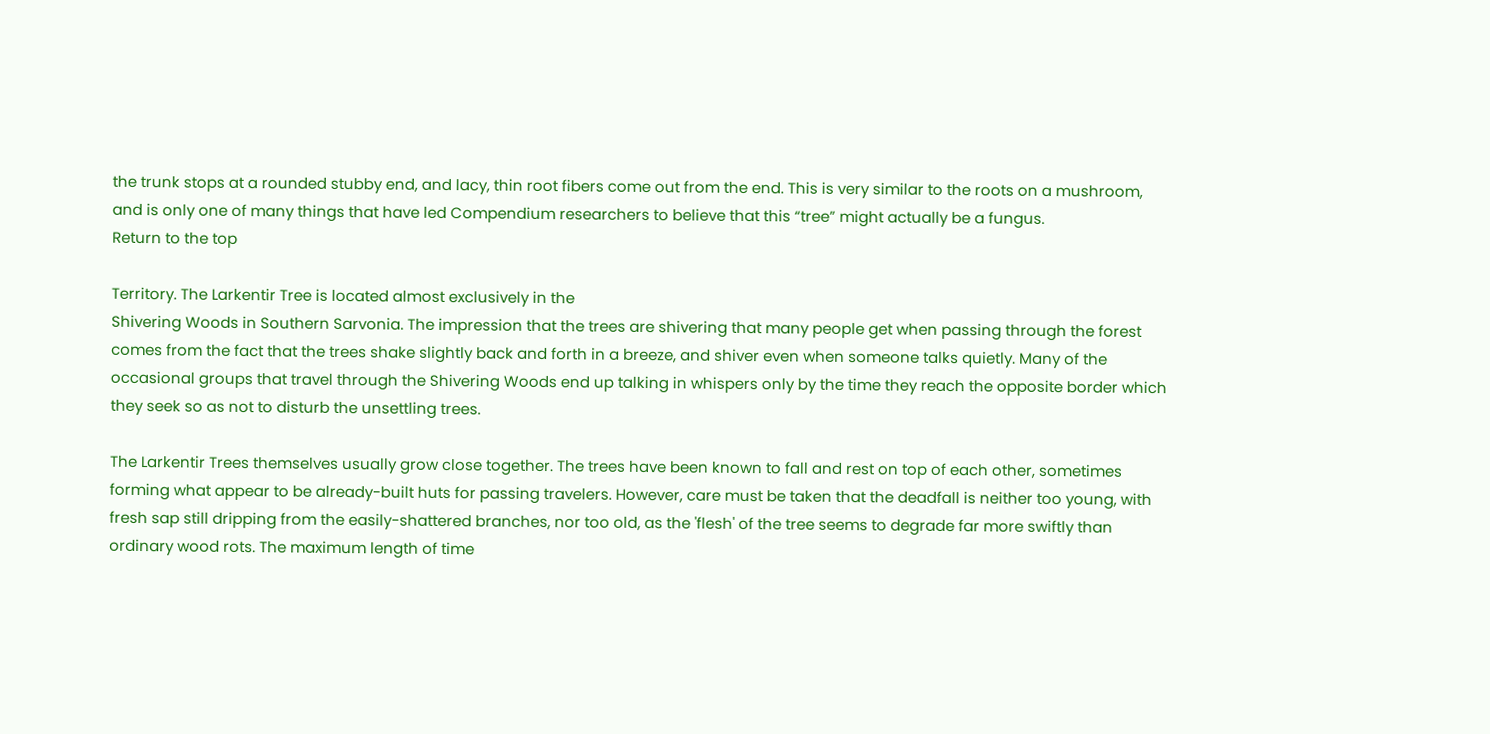the trunk stops at a rounded stubby end, and lacy, thin root fibers come out from the end. This is very similar to the roots on a mushroom, and is only one of many things that have led Compendium researchers to believe that this “tree” might actually be a fungus.
Return to the top

Territory. The Larkentir Tree is located almost exclusively in the
Shivering Woods in Southern Sarvonia. The impression that the trees are shivering that many people get when passing through the forest comes from the fact that the trees shake slightly back and forth in a breeze, and shiver even when someone talks quietly. Many of the occasional groups that travel through the Shivering Woods end up talking in whispers only by the time they reach the opposite border which they seek so as not to disturb the unsettling trees.

The Larkentir Trees themselves usually grow close together. The trees have been known to fall and rest on top of each other, sometimes forming what appear to be already-built huts for passing travelers. However, care must be taken that the deadfall is neither too young, with fresh sap still dripping from the easily-shattered branches, nor too old, as the 'flesh' of the tree seems to degrade far more swiftly than ordinary wood rots. The maximum length of time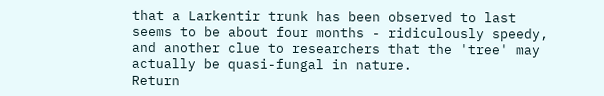that a Larkentir trunk has been observed to last seems to be about four months - ridiculously speedy, and another clue to researchers that the 'tree' may actually be quasi-fungal in nature.
Return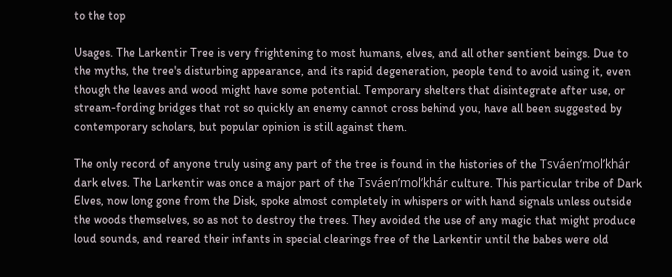to the top

Usages. The Larkentir Tree is very frightening to most humans, elves, and all other sentient beings. Due to the myths, the tree's disturbing appearance, and its rapid degeneration, people tend to avoid using it, even though the leaves and wood might have some potential. Temporary shelters that disintegrate after use, or stream-fording bridges that rot so quickly an enemy cannot cross behind you, have all been suggested by contemporary scholars, but popular opinion is still against them.

The only record of anyone truly using any part of the tree is found in the histories of the Tsváen’mol’khár dark elves. The Larkentir was once a major part of the Tsváen’mol’khár culture. This particular tribe of Dark Elves, now long gone from the Disk, spoke almost completely in whispers or with hand signals unless outside the woods themselves, so as not to destroy the trees. They avoided the use of any magic that might produce loud sounds, and reared their infants in special clearings free of the Larkentir until the babes were old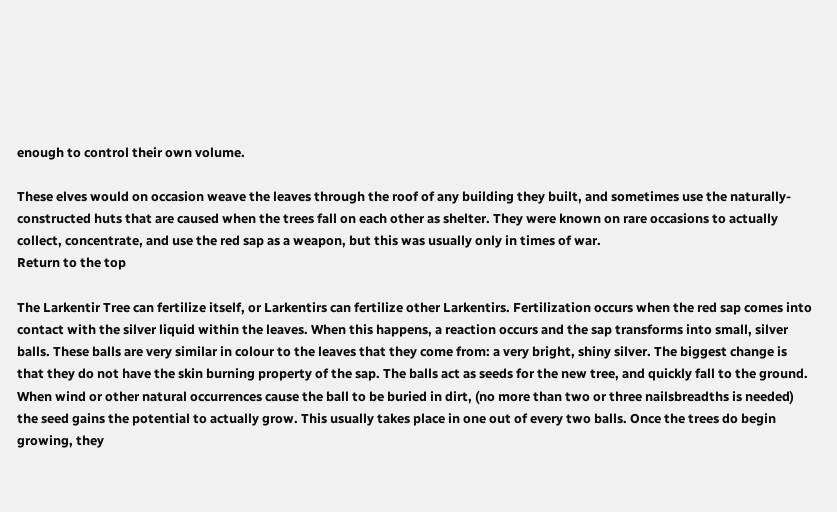enough to control their own volume.

These elves would on occasion weave the leaves through the roof of any building they built, and sometimes use the naturally-constructed huts that are caused when the trees fall on each other as shelter. They were known on rare occasions to actually collect, concentrate, and use the red sap as a weapon, but this was usually only in times of war.
Return to the top

The Larkentir Tree can fertilize itself, or Larkentirs can fertilize other Larkentirs. Fertilization occurs when the red sap comes into contact with the silver liquid within the leaves. When this happens, a reaction occurs and the sap transforms into small, silver balls. These balls are very similar in colour to the leaves that they come from: a very bright, shiny silver. The biggest change is that they do not have the skin burning property of the sap. The balls act as seeds for the new tree, and quickly fall to the ground. When wind or other natural occurrences cause the ball to be buried in dirt, (no more than two or three nailsbreadths is needed) the seed gains the potential to actually grow. This usually takes place in one out of every two balls. Once the trees do begin growing, they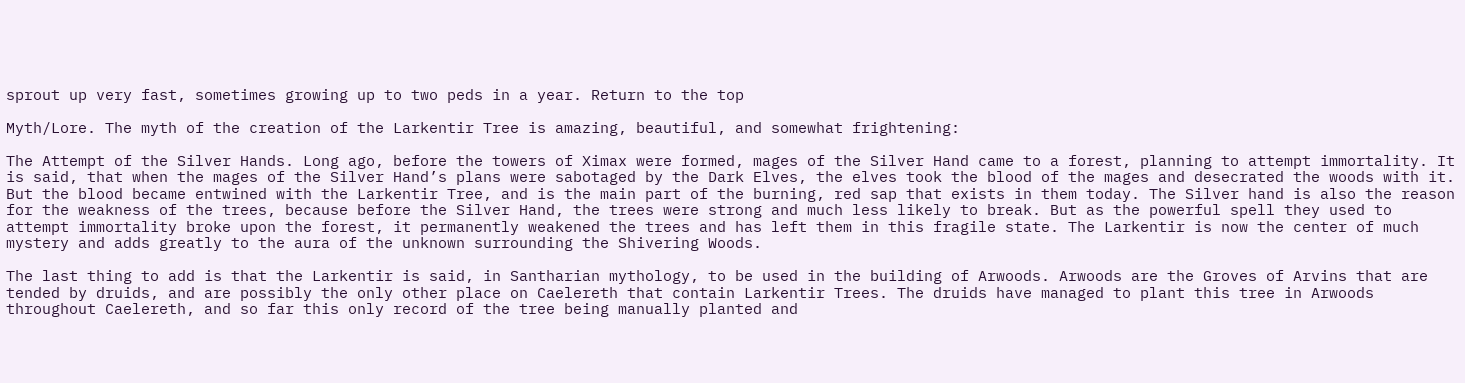sprout up very fast, sometimes growing up to two peds in a year. Return to the top

Myth/Lore. The myth of the creation of the Larkentir Tree is amazing, beautiful, and somewhat frightening:

The Attempt of the Silver Hands. Long ago, before the towers of Ximax were formed, mages of the Silver Hand came to a forest, planning to attempt immortality. It is said, that when the mages of the Silver Hand’s plans were sabotaged by the Dark Elves, the elves took the blood of the mages and desecrated the woods with it. But the blood became entwined with the Larkentir Tree, and is the main part of the burning, red sap that exists in them today. The Silver hand is also the reason for the weakness of the trees, because before the Silver Hand, the trees were strong and much less likely to break. But as the powerful spell they used to attempt immortality broke upon the forest, it permanently weakened the trees and has left them in this fragile state. The Larkentir is now the center of much mystery and adds greatly to the aura of the unknown surrounding the Shivering Woods.

The last thing to add is that the Larkentir is said, in Santharian mythology, to be used in the building of Arwoods. Arwoods are the Groves of Arvins that are tended by druids, and are possibly the only other place on Caelereth that contain Larkentir Trees. The druids have managed to plant this tree in Arwoods throughout Caelereth, and so far this only record of the tree being manually planted and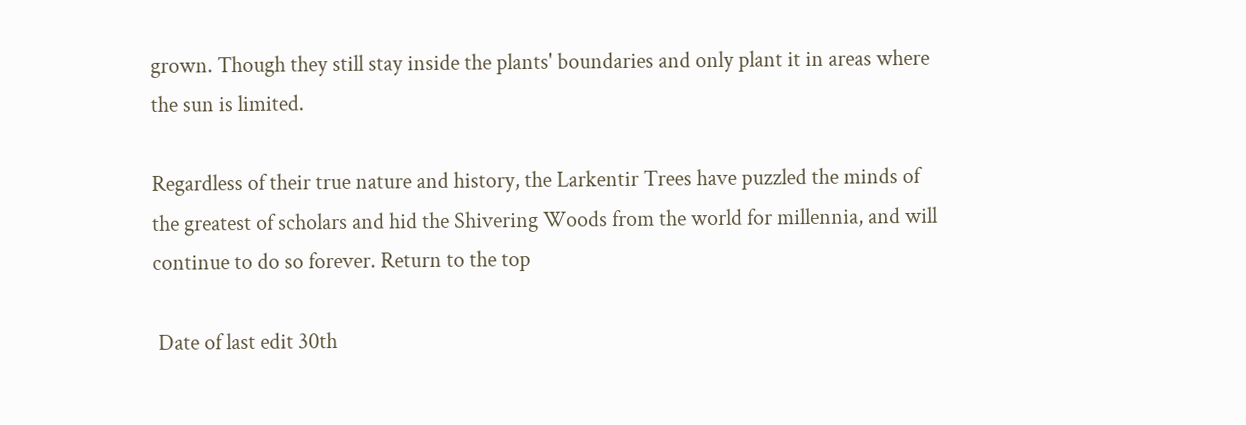grown. Though they still stay inside the plants' boundaries and only plant it in areas where the sun is limited.

Regardless of their true nature and history, the Larkentir Trees have puzzled the minds of the greatest of scholars and hid the Shivering Woods from the world for millennia, and will continue to do so forever. Return to the top

 Date of last edit 30th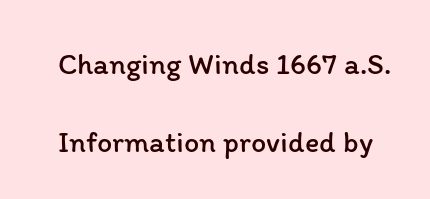Changing Winds 1667 a.S.

Information provided by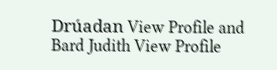Drúadan View Profile and Bard Judith View Profile